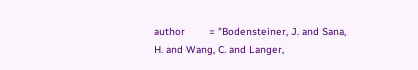author        = "Bodensteiner, J. and Sana, H. and Wang, C. and Langer,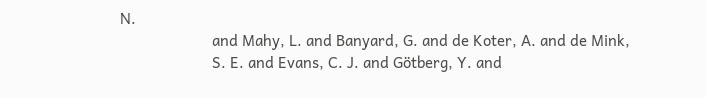N.
                       and Mahy, L. and Banyard, G. and de Koter, A. and de Mink,
                       S. E. and Evans, C. J. and Götberg, Y. and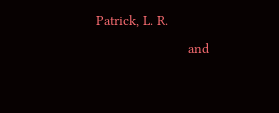Patrick, L. R.
                       and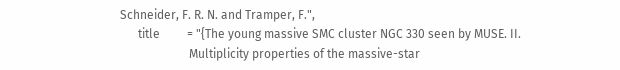Schneider, F. R. N. and Tramper, F.",
      title         = "{The young massive SMC cluster NGC 330 seen by MUSE. II.
                       Multiplicity properties of the massive-star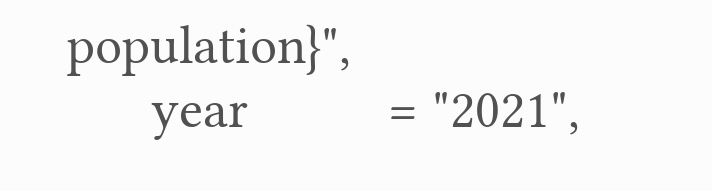population}",
      year          = "2021",